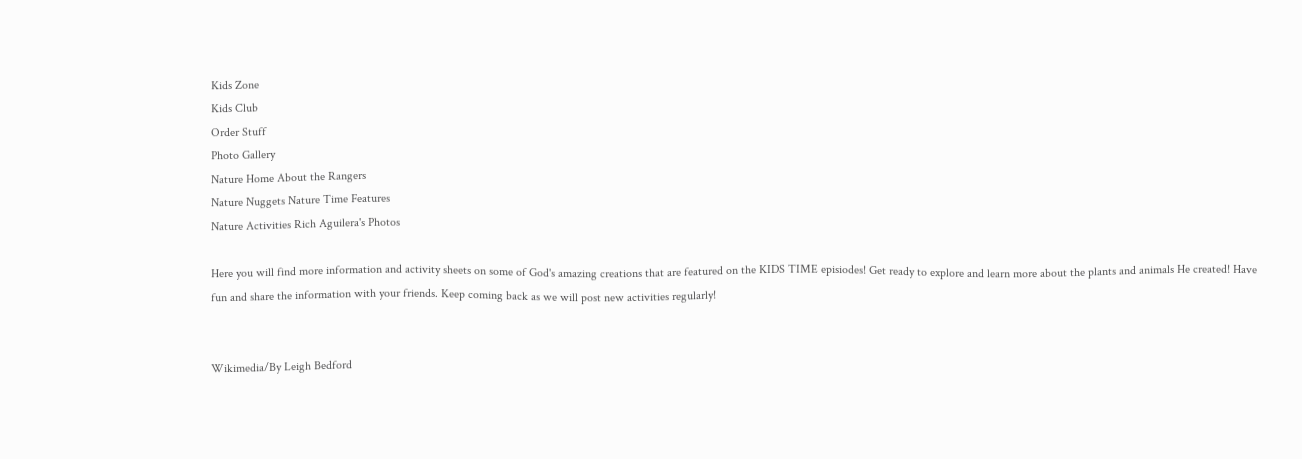Kids Zone
Kids Club
Order Stuff
Photo Gallery
Nature Home About the Rangers
Nature Nuggets Nature Time Features
Nature Activities Rich Aguilera's Photos

Here you will find more information and activity sheets on some of God's amazing creations that are featured on the KIDS TIME episiodes! Get ready to explore and learn more about the plants and animals He created! Have fun and share the information with your friends. Keep coming back as we will post new activities regularly!


Wikimedia/By Leigh Bedford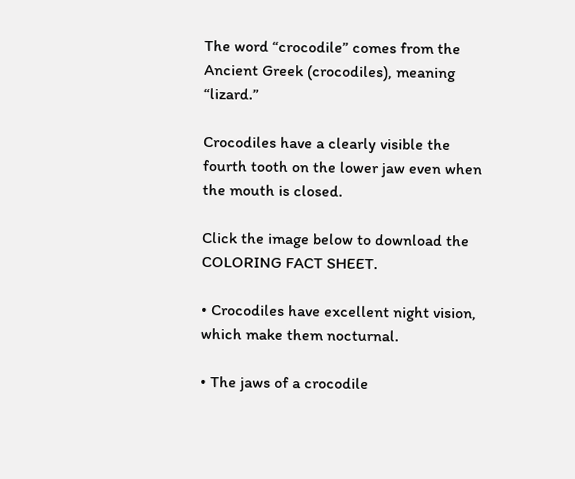The word “crocodile” comes from the Ancient Greek (crocodiles), meaning “lizard.”

Crocodiles have a clearly visible the fourth tooth on the lower jaw even when the mouth is closed.

Click the image below to download the COLORING FACT SHEET.

• Crocodiles have excellent night vision, which make them nocturnal.

• The jaws of a crocodile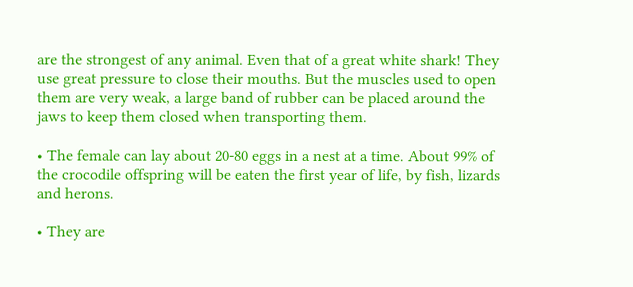are the strongest of any animal. Even that of a great white shark! They use great pressure to close their mouths. But the muscles used to open them are very weak, a large band of rubber can be placed around the jaws to keep them closed when transporting them.

• The female can lay about 20-80 eggs in a nest at a time. About 99% of the crocodile offspring will be eaten the first year of life, by fish, lizards and herons.

• They are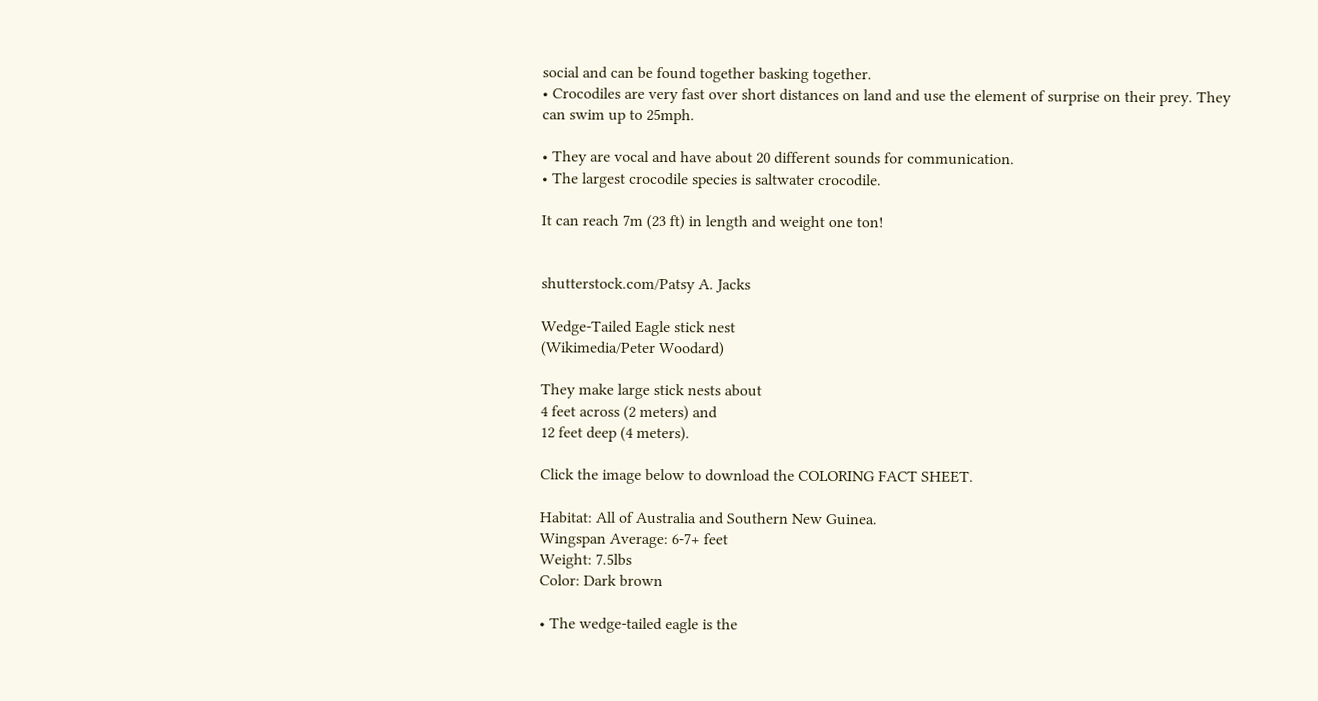social and can be found together basking together.
• Crocodiles are very fast over short distances on land and use the element of surprise on their prey. They can swim up to 25mph.

• They are vocal and have about 20 different sounds for communication.
• The largest crocodile species is saltwater crocodile.

It can reach 7m (23 ft) in length and weight one ton!


shutterstock.com/Patsy A. Jacks

Wedge-Tailed Eagle stick nest
(Wikimedia/Peter Woodard)

They make large stick nests about
4 feet across (2 meters) and
12 feet deep (4 meters).

Click the image below to download the COLORING FACT SHEET.

Habitat: All of Australia and Southern New Guinea.
Wingspan Average: 6-7+ feet
Weight: 7.5lbs
Color: Dark brown

• The wedge-tailed eagle is the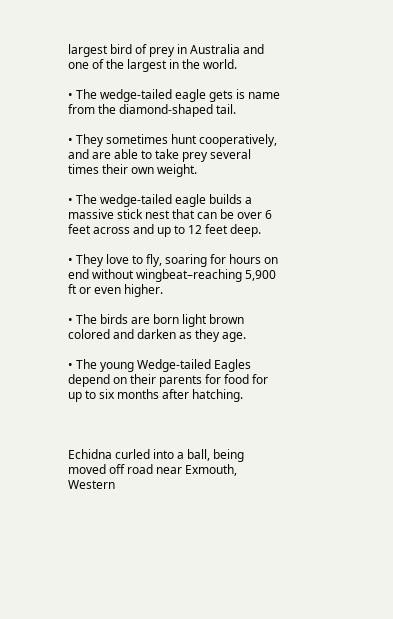largest bird of prey in Australia and one of the largest in the world.

• The wedge-tailed eagle gets is name from the diamond-shaped tail.

• They sometimes hunt cooperatively, and are able to take prey several times their own weight.

• The wedge-tailed eagle builds a massive stick nest that can be over 6 feet across and up to 12 feet deep.

• They love to fly, soaring for hours on end without wingbeat–reaching 5,900 ft or even higher.

• The birds are born light brown colored and darken as they age.

• The young Wedge-tailed Eagles depend on their parents for food for up to six months after hatching.



Echidna curled into a ball, being moved off road near Exmouth, Western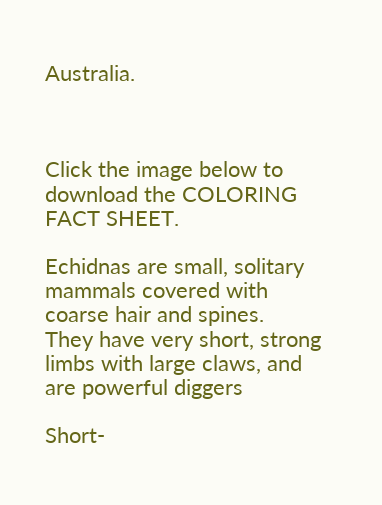Australia.



Click the image below to download the COLORING FACT SHEET.

Echidnas are small, solitary mammals covered with coarse hair and spines.
They have very short, strong limbs with large claws, and are powerful diggers

Short-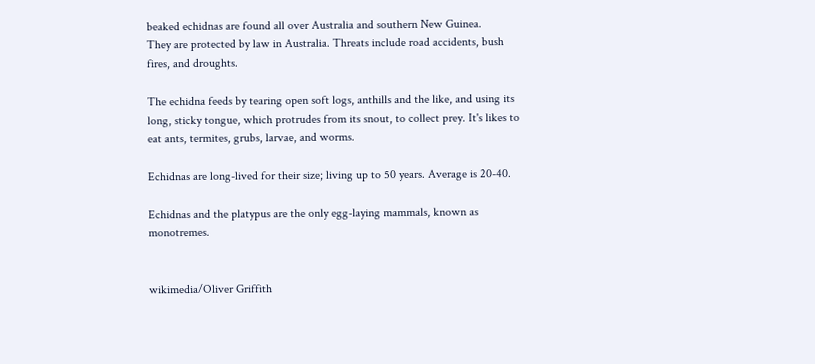beaked echidnas are found all over Australia and southern New Guinea.
They are protected by law in Australia. Threats include road accidents, bush fires, and droughts.

The echidna feeds by tearing open soft logs, anthills and the like, and using its long, sticky tongue, which protrudes from its snout, to collect prey. It's likes to eat ants, termites, grubs, larvae, and worms.

Echidnas are long-lived for their size; living up to 50 years. Average is 20-40.

Echidnas and the platypus are the only egg-laying mammals, known as monotremes.


wikimedia/Oliver Griffith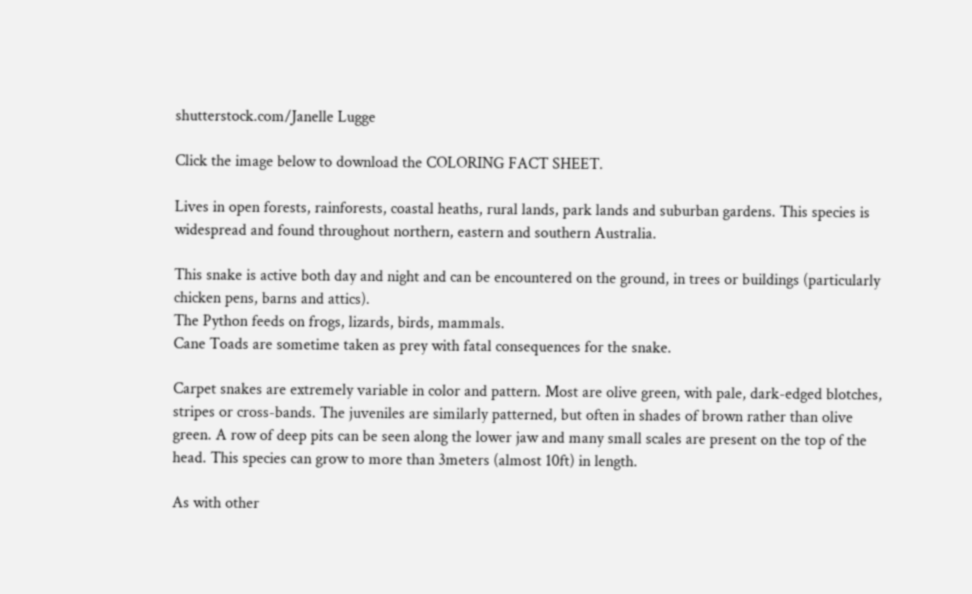shutterstock.com/Janelle Lugge

Click the image below to download the COLORING FACT SHEET.

Lives in open forests, rainforests, coastal heaths, rural lands, park lands and suburban gardens. This species is widespread and found throughout northern, eastern and southern Australia.

This snake is active both day and night and can be encountered on the ground, in trees or buildings (particularly chicken pens, barns and attics).
The Python feeds on frogs, lizards, birds, mammals.
Cane Toads are sometime taken as prey with fatal consequences for the snake.

Carpet snakes are extremely variable in color and pattern. Most are olive green, with pale, dark-edged blotches, stripes or cross-bands. The juveniles are similarly patterned, but often in shades of brown rather than olive green. A row of deep pits can be seen along the lower jaw and many small scales are present on the top of the head. This species can grow to more than 3meters (almost 10ft) in length.

As with other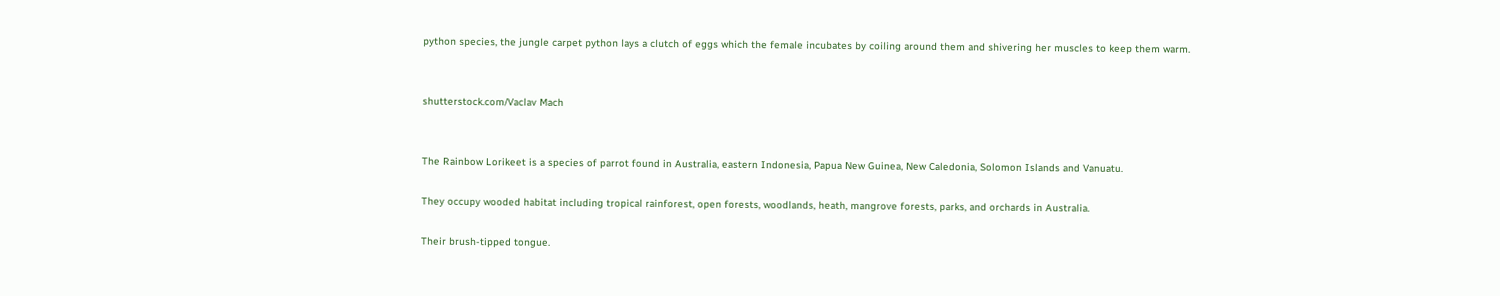python species, the jungle carpet python lays a clutch of eggs which the female incubates by coiling around them and shivering her muscles to keep them warm.


shutterstock.com/Vaclav Mach


The Rainbow Lorikeet is a species of parrot found in Australia, eastern Indonesia, Papua New Guinea, New Caledonia, Solomon Islands and Vanuatu.

They occupy wooded habitat including tropical rainforest, open forests, woodlands, heath, mangrove forests, parks, and orchards in Australia.

Their brush-tipped tongue.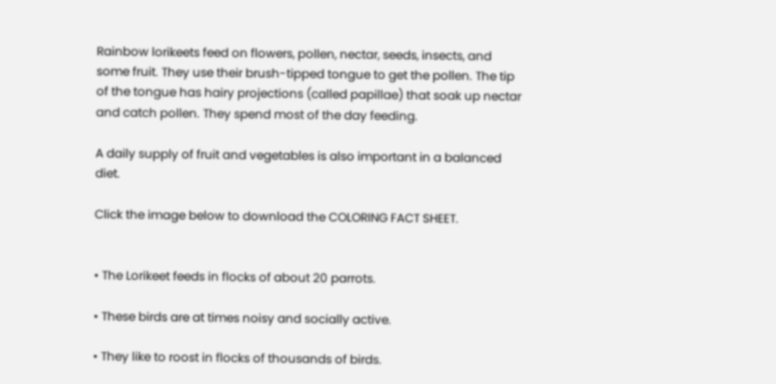Rainbow lorikeets feed on flowers, pollen, nectar, seeds, insects, and some fruit. They use their brush-tipped tongue to get the pollen. The tip of the tongue has hairy projections (called papillae) that soak up nectar and catch pollen. They spend most of the day feeding.

A daily supply of fruit and vegetables is also important in a balanced diet.

Click the image below to download the COLORING FACT SHEET.


• The Lorikeet feeds in flocks of about 20 parrots.

• These birds are at times noisy and socially active.

• They like to roost in flocks of thousands of birds.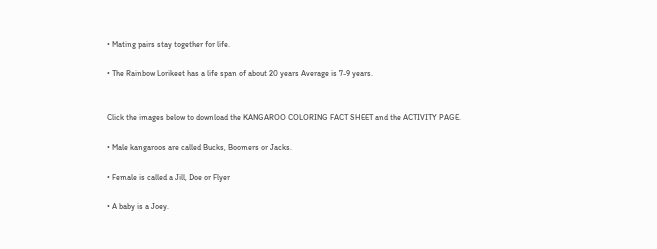• Mating pairs stay together for life.

• The Rainbow Lorikeet has a life span of about 20 years Average is 7-9 years.


Click the images below to download the KANGAROO COLORING FACT SHEET and the ACTIVITY PAGE.

• Male kangaroos are called Bucks, Boomers or Jacks.

• Female is called a Jill, Doe or Flyer

• A baby is a Joey.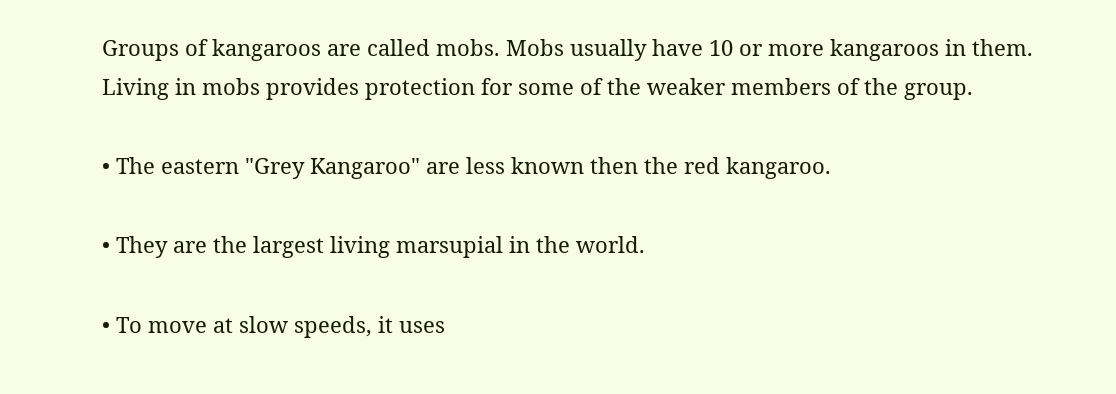Groups of kangaroos are called mobs. Mobs usually have 10 or more kangaroos in them. Living in mobs provides protection for some of the weaker members of the group.

• The eastern "Grey Kangaroo" are less known then the red kangaroo.

• They are the largest living marsupial in the world.

• To move at slow speeds, it uses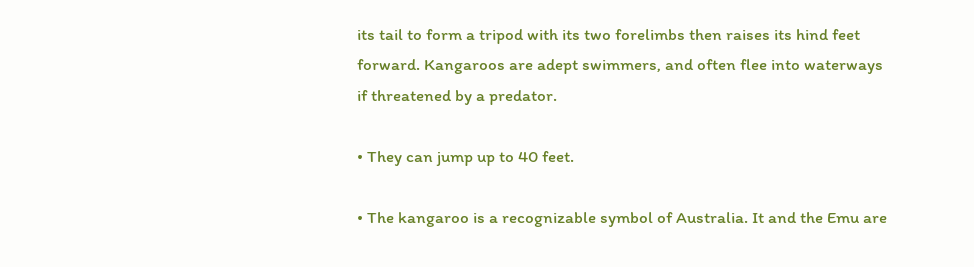its tail to form a tripod with its two forelimbs then raises its hind feet forward. Kangaroos are adept swimmers, and often flee into waterways if threatened by a predator.

• They can jump up to 40 feet.

• The kangaroo is a recognizable symbol of Australia. It and the Emu are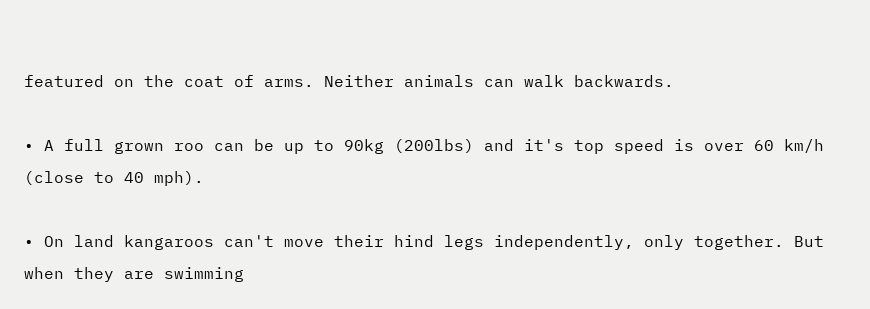featured on the coat of arms. Neither animals can walk backwards.

• A full grown roo can be up to 90kg (200lbs) and it's top speed is over 60 km/h (close to 40 mph).

• On land kangaroos can't move their hind legs independently, only together. But when they are swimming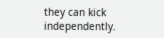they can kick independently.